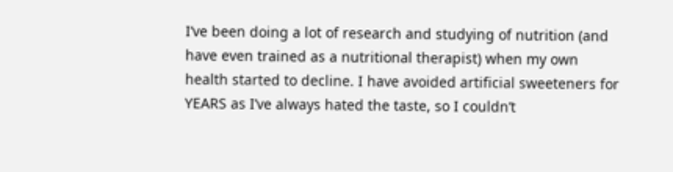I’ve been doing a lot of research and studying of nutrition (and have even trained as a nutritional therapist) when my own health started to decline. I have avoided artificial sweeteners for YEARS as I’ve always hated the taste, so I couldn’t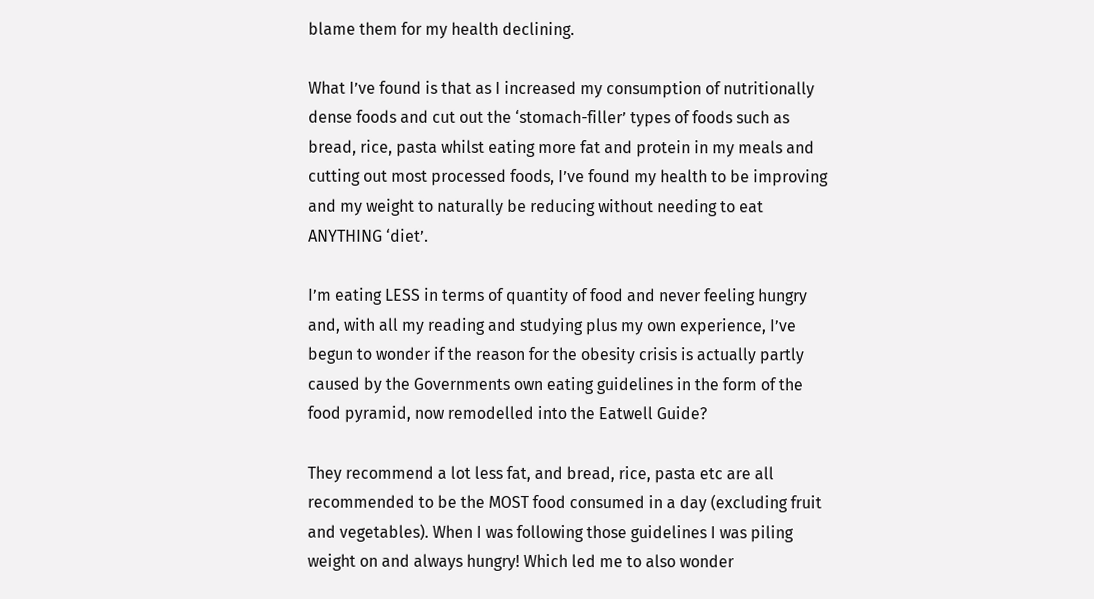blame them for my health declining.

What I’ve found is that as I increased my consumption of nutritionally dense foods and cut out the ‘stomach-filler’ types of foods such as bread, rice, pasta whilst eating more fat and protein in my meals and cutting out most processed foods, I’ve found my health to be improving and my weight to naturally be reducing without needing to eat ANYTHING ‘diet’.

I’m eating LESS in terms of quantity of food and never feeling hungry and, with all my reading and studying plus my own experience, I’ve begun to wonder if the reason for the obesity crisis is actually partly caused by the Governments own eating guidelines in the form of the food pyramid, now remodelled into the Eatwell Guide?

They recommend a lot less fat, and bread, rice, pasta etc are all recommended to be the MOST food consumed in a day (excluding fruit and vegetables). When I was following those guidelines I was piling weight on and always hungry! Which led me to also wonder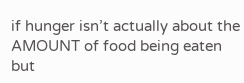if hunger isn’t actually about the AMOUNT of food being eaten but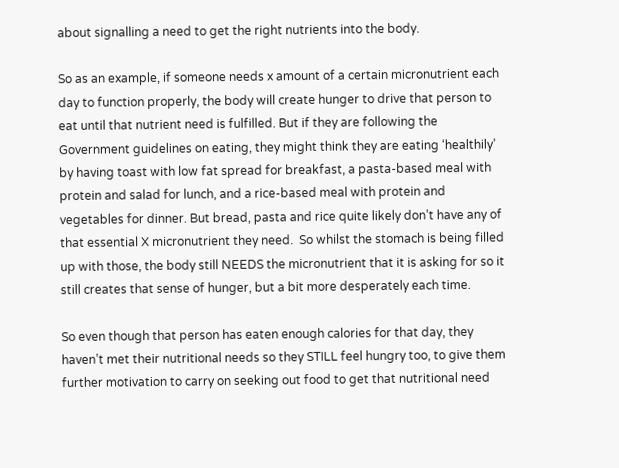about signalling a need to get the right nutrients into the body.

So as an example, if someone needs x amount of a certain micronutrient each day to function properly, the body will create hunger to drive that person to eat until that nutrient need is fulfilled. But if they are following the Government guidelines on eating, they might think they are eating ‘healthily’ by having toast with low fat spread for breakfast, a pasta-based meal with protein and salad for lunch, and a rice-based meal with protein and vegetables for dinner. But bread, pasta and rice quite likely don’t have any of that essential X micronutrient they need.  So whilst the stomach is being filled up with those, the body still NEEDS the micronutrient that it is asking for so it still creates that sense of hunger, but a bit more desperately each time.

So even though that person has eaten enough calories for that day, they haven’t met their nutritional needs so they STILL feel hungry too, to give them further motivation to carry on seeking out food to get that nutritional need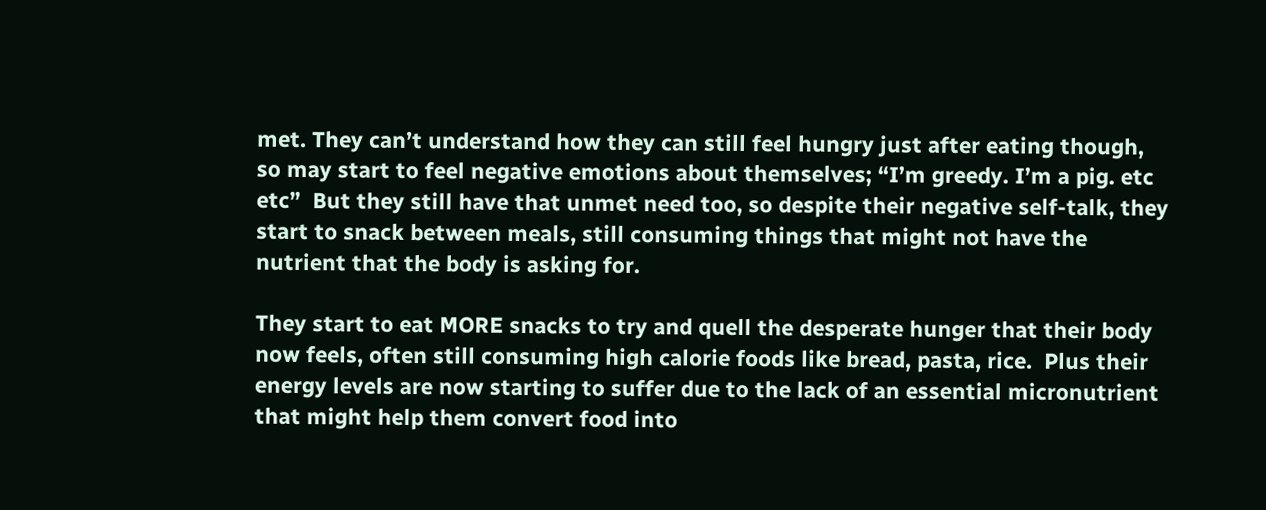met. They can’t understand how they can still feel hungry just after eating though, so may start to feel negative emotions about themselves; “I’m greedy. I’m a pig. etc etc”  But they still have that unmet need too, so despite their negative self-talk, they start to snack between meals, still consuming things that might not have the nutrient that the body is asking for.

They start to eat MORE snacks to try and quell the desperate hunger that their body now feels, often still consuming high calorie foods like bread, pasta, rice.  Plus their energy levels are now starting to suffer due to the lack of an essential micronutrient that might help them convert food into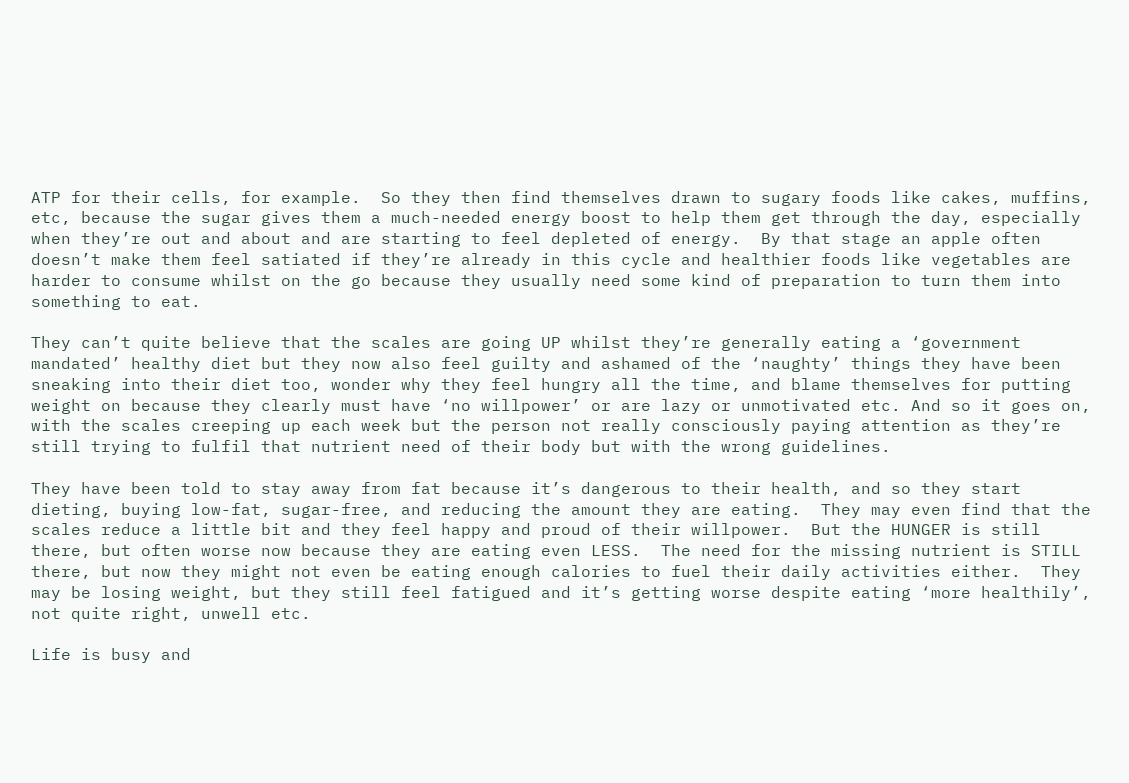ATP for their cells, for example.  So they then find themselves drawn to sugary foods like cakes, muffins, etc, because the sugar gives them a much-needed energy boost to help them get through the day, especially when they’re out and about and are starting to feel depleted of energy.  By that stage an apple often doesn’t make them feel satiated if they’re already in this cycle and healthier foods like vegetables are harder to consume whilst on the go because they usually need some kind of preparation to turn them into something to eat.

They can’t quite believe that the scales are going UP whilst they’re generally eating a ‘government mandated’ healthy diet but they now also feel guilty and ashamed of the ‘naughty’ things they have been sneaking into their diet too, wonder why they feel hungry all the time, and blame themselves for putting weight on because they clearly must have ‘no willpower’ or are lazy or unmotivated etc. And so it goes on, with the scales creeping up each week but the person not really consciously paying attention as they’re still trying to fulfil that nutrient need of their body but with the wrong guidelines.

They have been told to stay away from fat because it’s dangerous to their health, and so they start dieting, buying low-fat, sugar-free, and reducing the amount they are eating.  They may even find that the scales reduce a little bit and they feel happy and proud of their willpower.  But the HUNGER is still there, but often worse now because they are eating even LESS.  The need for the missing nutrient is STILL there, but now they might not even be eating enough calories to fuel their daily activities either.  They may be losing weight, but they still feel fatigued and it’s getting worse despite eating ‘more healthily’, not quite right, unwell etc.

Life is busy and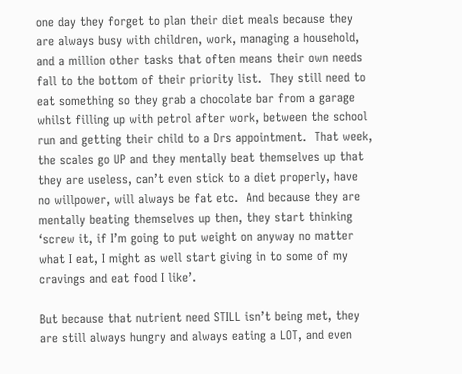one day they forget to plan their diet meals because they are always busy with children, work, managing a household, and a million other tasks that often means their own needs fall to the bottom of their priority list.  They still need to eat something so they grab a chocolate bar from a garage whilst filling up with petrol after work, between the school run and getting their child to a Drs appointment.  That week, the scales go UP and they mentally beat themselves up that they are useless, can’t even stick to a diet properly, have no willpower, will always be fat etc.  And because they are mentally beating themselves up then, they start thinking ‘screw it, if I’m going to put weight on anyway no matter what I eat, I might as well start giving in to some of my cravings and eat food I like’.

But because that nutrient need STILL isn’t being met, they are still always hungry and always eating a LOT, and even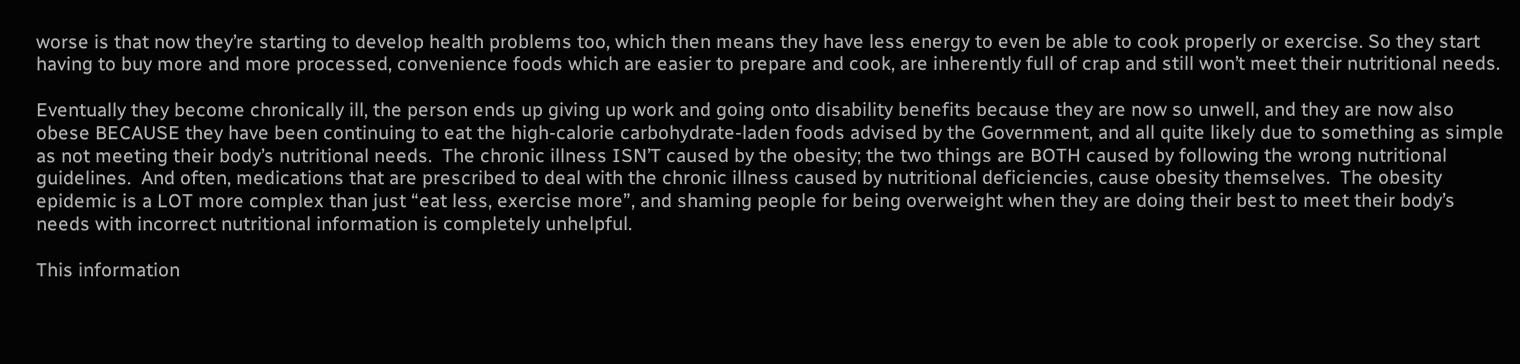worse is that now they’re starting to develop health problems too, which then means they have less energy to even be able to cook properly or exercise. So they start having to buy more and more processed, convenience foods which are easier to prepare and cook, are inherently full of crap and still won’t meet their nutritional needs.

Eventually they become chronically ill, the person ends up giving up work and going onto disability benefits because they are now so unwell, and they are now also obese BECAUSE they have been continuing to eat the high-calorie carbohydrate-laden foods advised by the Government, and all quite likely due to something as simple as not meeting their body’s nutritional needs.  The chronic illness ISN’T caused by the obesity; the two things are BOTH caused by following the wrong nutritional guidelines.  And often, medications that are prescribed to deal with the chronic illness caused by nutritional deficiencies, cause obesity themselves.  The obesity epidemic is a LOT more complex than just “eat less, exercise more”, and shaming people for being overweight when they are doing their best to meet their body’s needs with incorrect nutritional information is completely unhelpful.

This information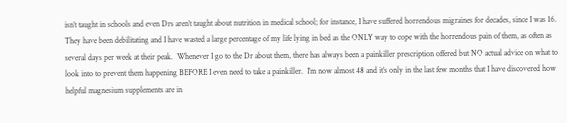isn’t taught in schools and even Drs aren’t taught about nutrition in medical school; for instance, I have suffered horrendous migraines for decades, since I was 16.  They have been debilitating and I have wasted a large percentage of my life lying in bed as the ONLY way to cope with the horrendous pain of them, as often as several days per week at their peak.  Whenever I go to the Dr about them, there has always been a painkiller prescription offered but NO actual advice on what to look into to prevent them happening BEFORE I even need to take a painkiller.  I’m now almost 48 and it’s only in the last few months that I have discovered how helpful magnesium supplements are in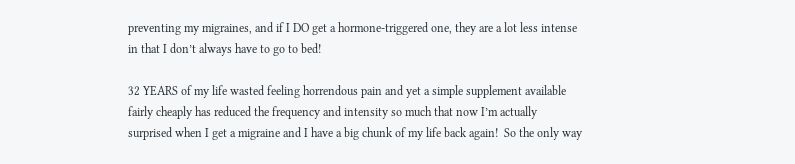preventing my migraines, and if I DO get a hormone-triggered one, they are a lot less intense in that I don’t always have to go to bed!

32 YEARS of my life wasted feeling horrendous pain and yet a simple supplement available fairly cheaply has reduced the frequency and intensity so much that now I’m actually surprised when I get a migraine and I have a big chunk of my life back again!  So the only way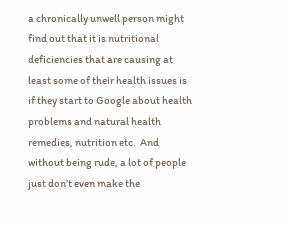a chronically unwell person might find out that it is nutritional deficiencies that are causing at least some of their health issues is if they start to Google about health problems and natural health remedies, nutrition etc.  And without being rude, a lot of people just don’t even make the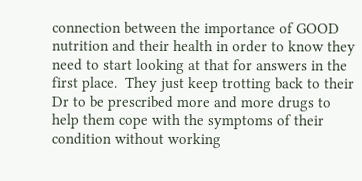connection between the importance of GOOD nutrition and their health in order to know they need to start looking at that for answers in the first place.  They just keep trotting back to their Dr to be prescribed more and more drugs to help them cope with the symptoms of their condition without working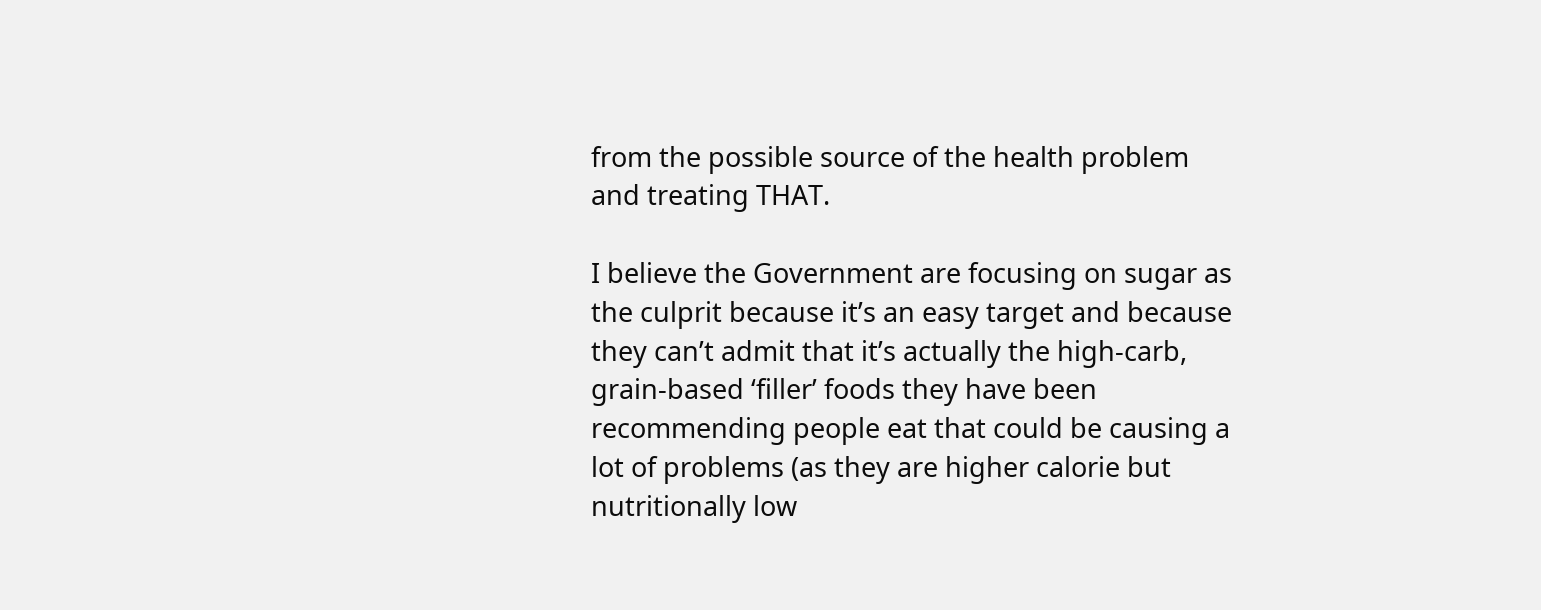from the possible source of the health problem and treating THAT.

I believe the Government are focusing on sugar as the culprit because it’s an easy target and because they can’t admit that it’s actually the high-carb, grain-based ‘filler’ foods they have been recommending people eat that could be causing a lot of problems (as they are higher calorie but nutritionally low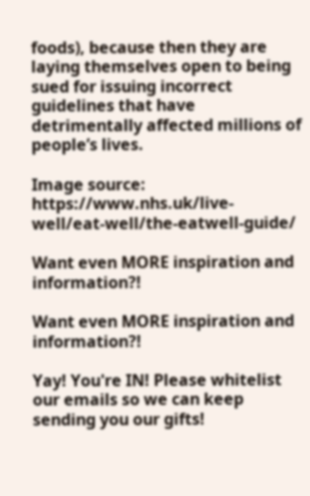foods), because then they are laying themselves open to being sued for issuing incorrect guidelines that have detrimentally affected millions of people’s lives.

Image source: https://www.nhs.uk/live-well/eat-well/the-eatwell-guide/

Want even MORE inspiration and information?!

Want even MORE inspiration and information?!

Yay! You're IN! Please whitelist our emails so we can keep sending you our gifts!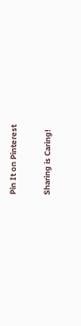Pin It on Pinterest

Sharing is Caring!